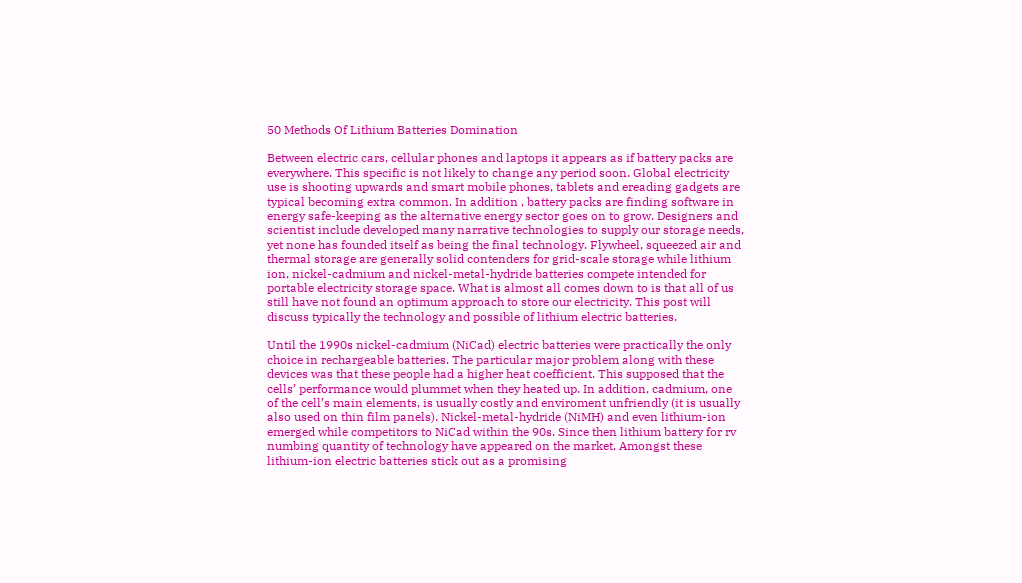50 Methods Of Lithium Batteries Domination

Between electric cars, cellular phones and laptops it appears as if battery packs are everywhere. This specific is not likely to change any period soon. Global electricity use is shooting upwards and smart mobile phones, tablets and ereading gadgets are typical becoming extra common. In addition , battery packs are finding software in energy safe-keeping as the alternative energy sector goes on to grow. Designers and scientist include developed many narrative technologies to supply our storage needs, yet none has founded itself as being the final technology. Flywheel, squeezed air and thermal storage are generally solid contenders for grid-scale storage while lithium ion, nickel-cadmium and nickel-metal-hydride batteries compete intended for portable electricity storage space. What is almost all comes down to is that all of us still have not found an optimum approach to store our electricity. This post will discuss typically the technology and possible of lithium electric batteries.

Until the 1990s nickel-cadmium (NiCad) electric batteries were practically the only choice in rechargeable batteries. The particular major problem along with these devices was that these people had a higher heat coefficient. This supposed that the cells’ performance would plummet when they heated up. In addition, cadmium, one of the cell’s main elements, is usually costly and enviroment unfriendly (it is usually also used on thin film panels). Nickel-metal-hydride (NiMH) and even lithium-ion emerged while competitors to NiCad within the 90s. Since then lithium battery for rv numbing quantity of technology have appeared on the market. Amongst these lithium-ion electric batteries stick out as a promising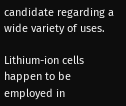candidate regarding a wide variety of uses.

Lithium-ion cells happen to be employed in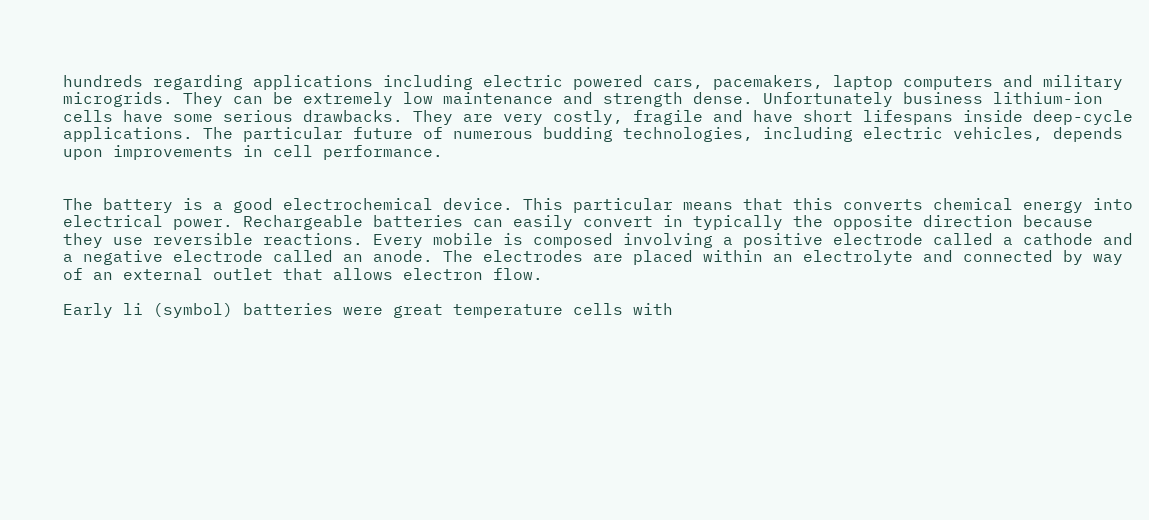hundreds regarding applications including electric powered cars, pacemakers, laptop computers and military microgrids. They can be extremely low maintenance and strength dense. Unfortunately business lithium-ion cells have some serious drawbacks. They are very costly, fragile and have short lifespans inside deep-cycle applications. The particular future of numerous budding technologies, including electric vehicles, depends upon improvements in cell performance.


The battery is a good electrochemical device. This particular means that this converts chemical energy into electrical power. Rechargeable batteries can easily convert in typically the opposite direction because they use reversible reactions. Every mobile is composed involving a positive electrode called a cathode and a negative electrode called an anode. The electrodes are placed within an electrolyte and connected by way of an external outlet that allows electron flow.

Early li (symbol) batteries were great temperature cells with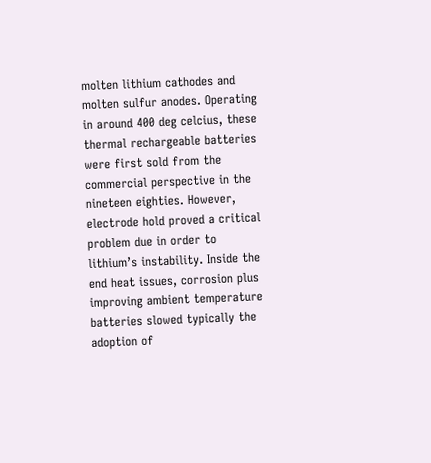molten lithium cathodes and molten sulfur anodes. Operating in around 400 deg celcius, these thermal rechargeable batteries were first sold from the commercial perspective in the nineteen eighties. However, electrode hold proved a critical problem due in order to lithium’s instability. Inside the end heat issues, corrosion plus improving ambient temperature batteries slowed typically the adoption of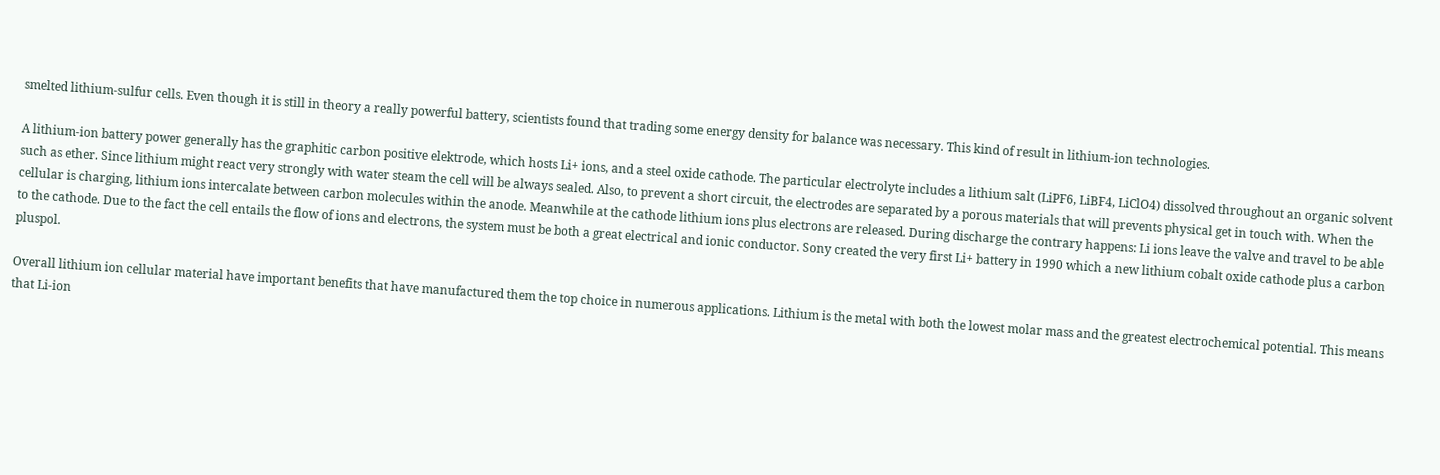smelted lithium-sulfur cells. Even though it is still in theory a really powerful battery, scientists found that trading some energy density for balance was necessary. This kind of result in lithium-ion technologies.

A lithium-ion battery power generally has the graphitic carbon positive elektrode, which hosts Li+ ions, and a steel oxide cathode. The particular electrolyte includes a lithium salt (LiPF6, LiBF4, LiClO4) dissolved throughout an organic solvent such as ether. Since lithium might react very strongly with water steam the cell will be always sealed. Also, to prevent a short circuit, the electrodes are separated by a porous materials that will prevents physical get in touch with. When the cellular is charging, lithium ions intercalate between carbon molecules within the anode. Meanwhile at the cathode lithium ions plus electrons are released. During discharge the contrary happens: Li ions leave the valve and travel to be able to the cathode. Due to the fact the cell entails the flow of ions and electrons, the system must be both a great electrical and ionic conductor. Sony created the very first Li+ battery in 1990 which a new lithium cobalt oxide cathode plus a carbon pluspol.

Overall lithium ion cellular material have important benefits that have manufactured them the top choice in numerous applications. Lithium is the metal with both the lowest molar mass and the greatest electrochemical potential. This means that Li-ion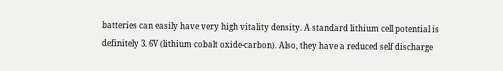batteries can easily have very high vitality density. A standard lithium cell potential is definitely 3. 6V (lithium cobalt oxide-carbon). Also, they have a reduced self discharge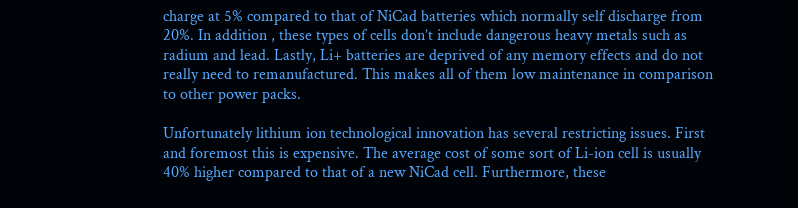charge at 5% compared to that of NiCad batteries which normally self discharge from 20%. In addition , these types of cells don’t include dangerous heavy metals such as radium and lead. Lastly, Li+ batteries are deprived of any memory effects and do not really need to remanufactured. This makes all of them low maintenance in comparison to other power packs.

Unfortunately lithium ion technological innovation has several restricting issues. First and foremost this is expensive. The average cost of some sort of Li-ion cell is usually 40% higher compared to that of a new NiCad cell. Furthermore, these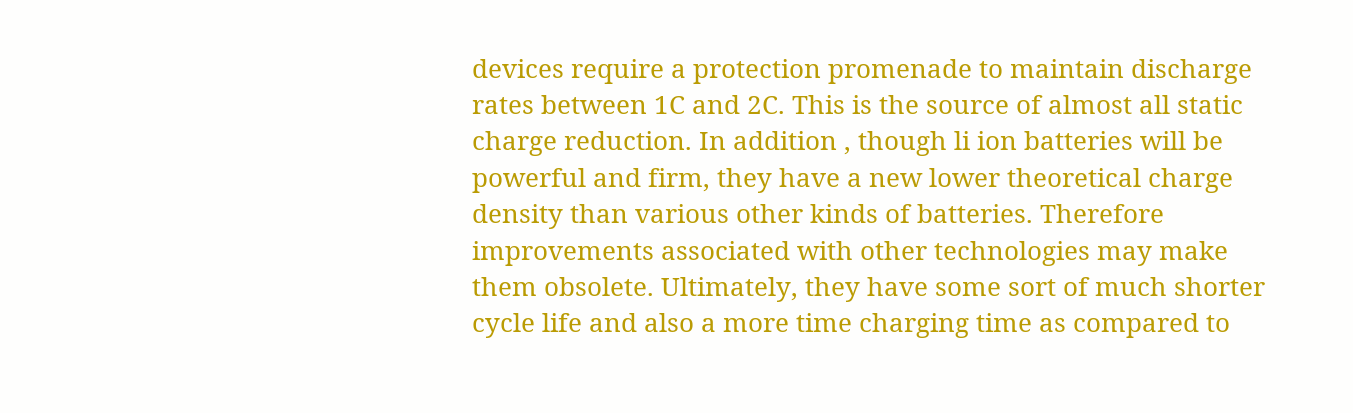devices require a protection promenade to maintain discharge rates between 1C and 2C. This is the source of almost all static charge reduction. In addition , though li ion batteries will be powerful and firm, they have a new lower theoretical charge density than various other kinds of batteries. Therefore improvements associated with other technologies may make them obsolete. Ultimately, they have some sort of much shorter cycle life and also a more time charging time as compared to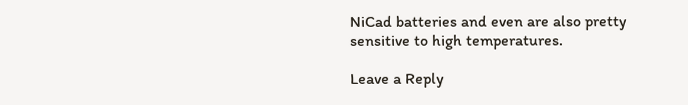NiCad batteries and even are also pretty sensitive to high temperatures.

Leave a Reply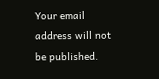Your email address will not be published.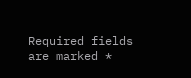Required fields are marked *